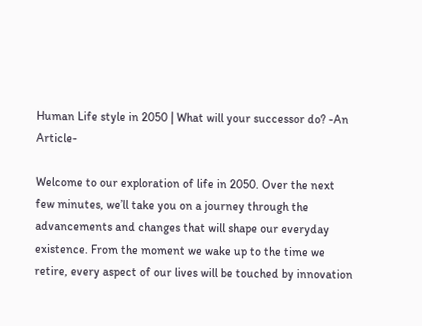Human Life style in 2050 | What will your successor do? -An Article-

Welcome to our exploration of life in 2050. Over the next few minutes, we’ll take you on a journey through the advancements and changes that will shape our everyday existence. From the moment we wake up to the time we retire, every aspect of our lives will be touched by innovation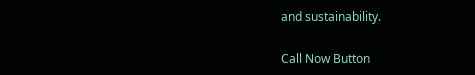and sustainability.

Call Now Button